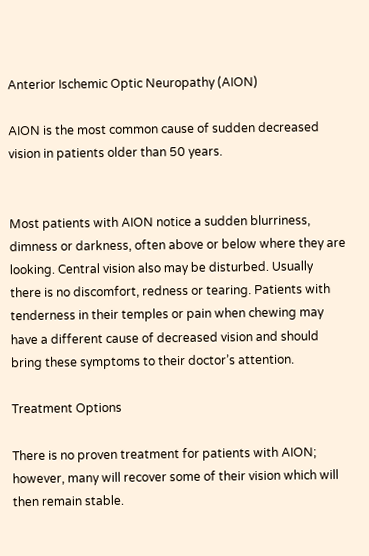Anterior Ischemic Optic Neuropathy (AION)

AION is the most common cause of sudden decreased vision in patients older than 50 years.


Most patients with AION notice a sudden blurriness, dimness or darkness, often above or below where they are looking. Central vision also may be disturbed. Usually there is no discomfort, redness or tearing. Patients with tenderness in their temples or pain when chewing may have a different cause of decreased vision and should bring these symptoms to their doctor’s attention.

Treatment Options

There is no proven treatment for patients with AION; however, many will recover some of their vision which will then remain stable.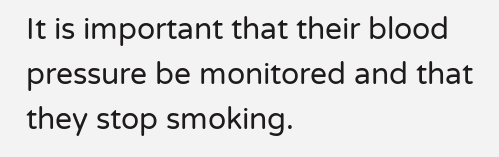It is important that their blood pressure be monitored and that they stop smoking.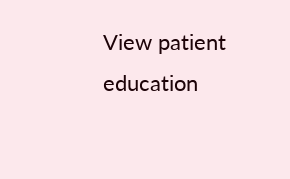View patient education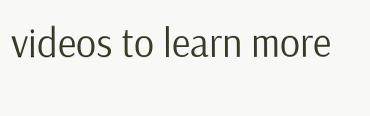videos to learn more